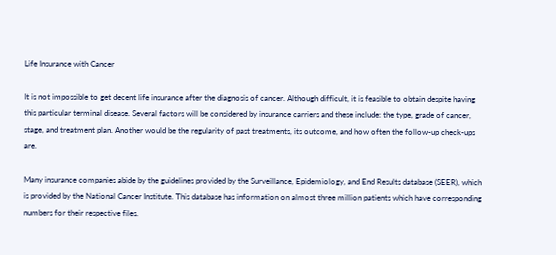Life Insurance with Cancer

It is not impossible to get decent life insurance after the diagnosis of cancer. Although difficult, it is feasible to obtain despite having this particular terminal disease. Several factors will be considered by insurance carriers and these include: the type, grade of cancer, stage, and treatment plan. Another would be the regularity of past treatments, its outcome, and how often the follow-up check-ups are.

Many insurance companies abide by the guidelines provided by the Surveillance, Epidemiology, and End Results database (SEER), which is provided by the National Cancer Institute. This database has information on almost three million patients which have corresponding numbers for their respective files.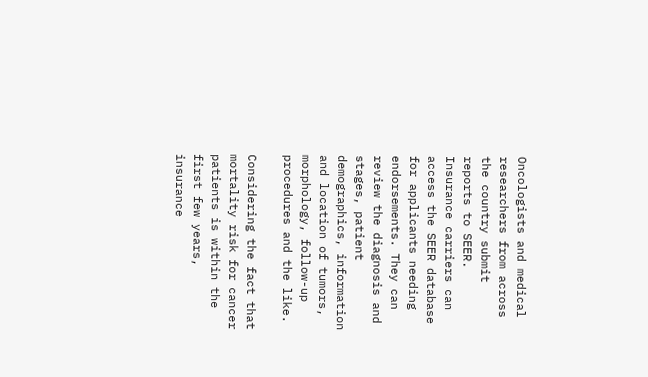Oncologists and medical researchers from across the country submit reports to SEER. Insurance carriers can access the SEER database for applicants needing endorsements. They can review the diagnosis and stages, patient demographics, information and location of tumors, morphology, follow-up procedures and the like.

Considering the fact that mortality risk for cancer patients is within the first few years, insurance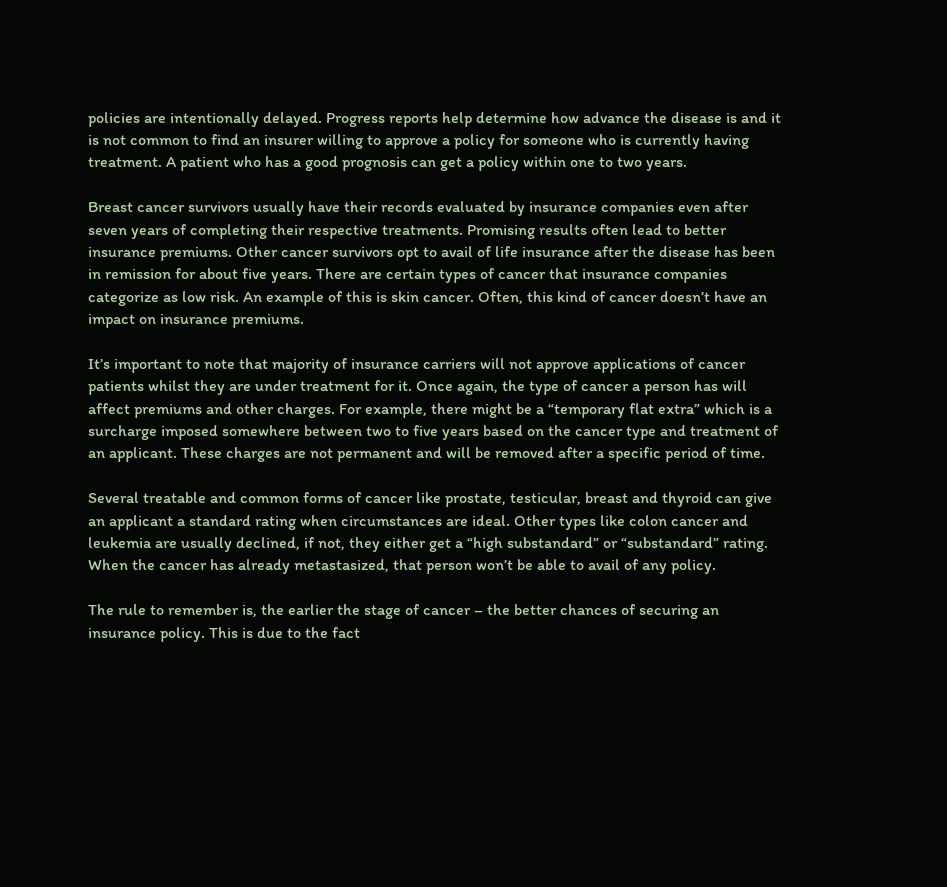policies are intentionally delayed. Progress reports help determine how advance the disease is and it is not common to find an insurer willing to approve a policy for someone who is currently having treatment. A patient who has a good prognosis can get a policy within one to two years.

Breast cancer survivors usually have their records evaluated by insurance companies even after seven years of completing their respective treatments. Promising results often lead to better insurance premiums. Other cancer survivors opt to avail of life insurance after the disease has been in remission for about five years. There are certain types of cancer that insurance companies categorize as low risk. An example of this is skin cancer. Often, this kind of cancer doesn’t have an impact on insurance premiums.

It’s important to note that majority of insurance carriers will not approve applications of cancer patients whilst they are under treatment for it. Once again, the type of cancer a person has will affect premiums and other charges. For example, there might be a “temporary flat extra” which is a surcharge imposed somewhere between two to five years based on the cancer type and treatment of an applicant. These charges are not permanent and will be removed after a specific period of time.

Several treatable and common forms of cancer like prostate, testicular, breast and thyroid can give an applicant a standard rating when circumstances are ideal. Other types like colon cancer and leukemia are usually declined, if not, they either get a “high substandard” or “substandard” rating. When the cancer has already metastasized, that person won’t be able to avail of any policy.

The rule to remember is, the earlier the stage of cancer – the better chances of securing an insurance policy. This is due to the fact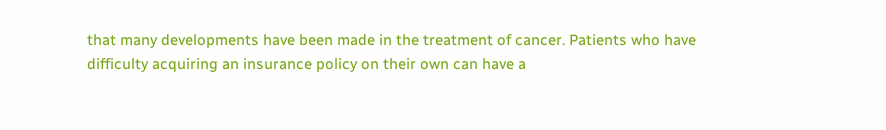that many developments have been made in the treatment of cancer. Patients who have difficulty acquiring an insurance policy on their own can have a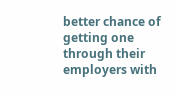better chance of getting one through their employers with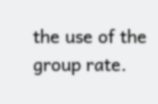the use of the group rate.